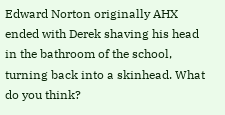Edward Norton originally AHX ended with Derek shaving his head in the bathroom of the school, turning back into a skinhead. What do you think?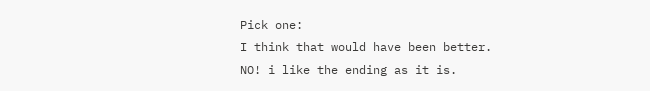Pick one:
I think that would have been better.
NO! i like the ending as it is.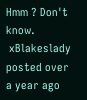Hmm ? Don't know.
 xBlakeslady posted over a year ago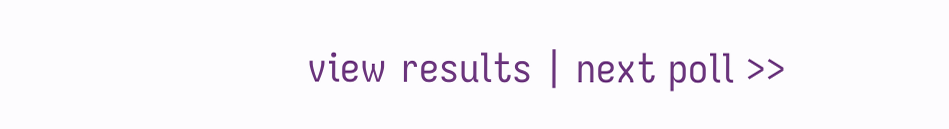view results | next poll >>